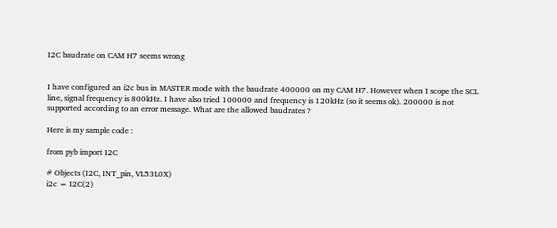I2C baudrate on CAM H7 seems wrong


I have configured an i2c bus in MASTER mode with the baudrate 400000 on my CAM H7. However when I scope the SCL line, signal frequency is 800kHz. I have also tried 100000 and frequency is 120kHz (so it seems ok). 200000 is not supported according to an error message. What are the allowed baudrates ?

Here is my sample code :

from pyb import I2C

# Objects (I2C, INT_pin, VL53L0X)
i2c = I2C(2)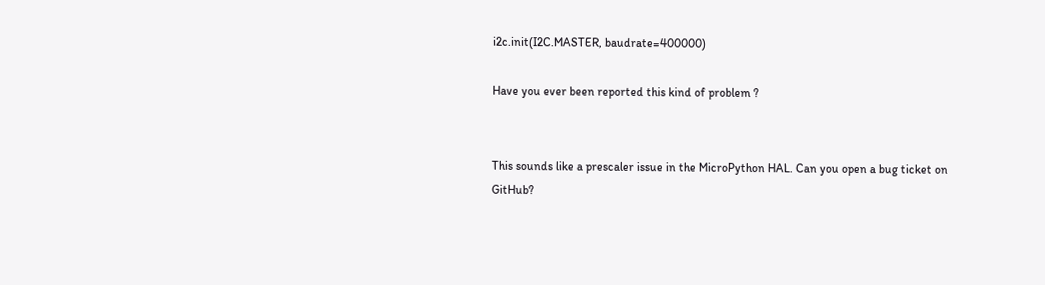i2c.init(I2C.MASTER, baudrate=400000)

Have you ever been reported this kind of problem ?


This sounds like a prescaler issue in the MicroPython HAL. Can you open a bug ticket on GitHub?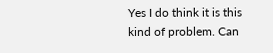Yes I do think it is this kind of problem. Can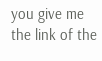you give me the link of the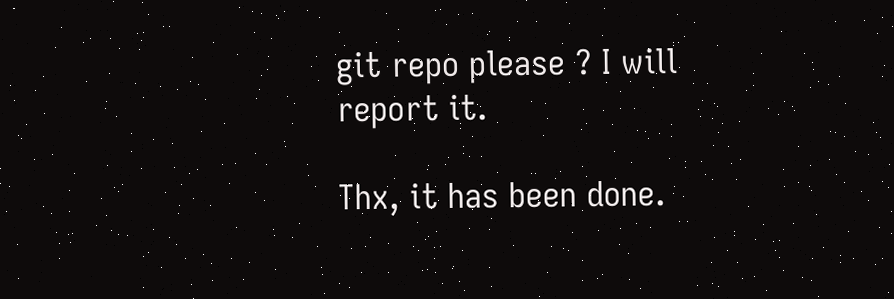git repo please ? I will report it.

Thx, it has been done.